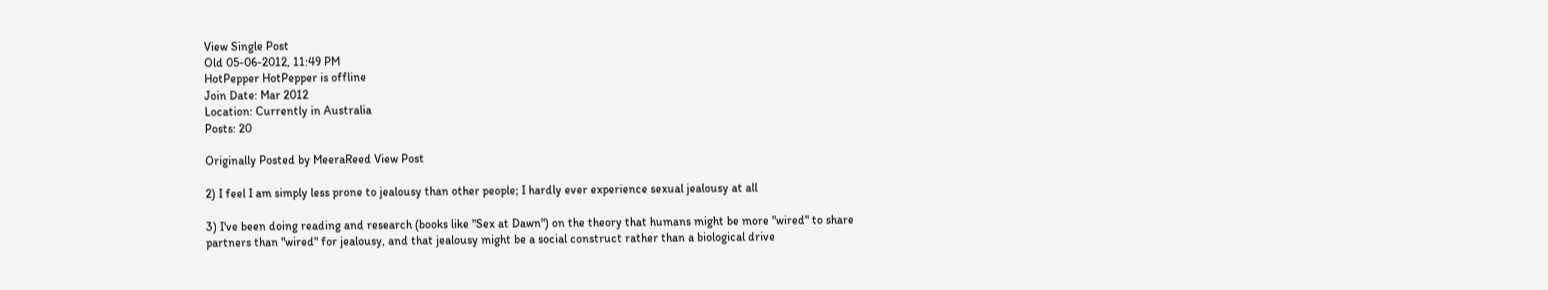View Single Post
Old 05-06-2012, 11:49 PM
HotPepper HotPepper is offline
Join Date: Mar 2012
Location: Currently in Australia
Posts: 20

Originally Posted by MeeraReed View Post

2) I feel I am simply less prone to jealousy than other people; I hardly ever experience sexual jealousy at all

3) I've been doing reading and research (books like "Sex at Dawn") on the theory that humans might be more "wired" to share partners than "wired" for jealousy, and that jealousy might be a social construct rather than a biological drive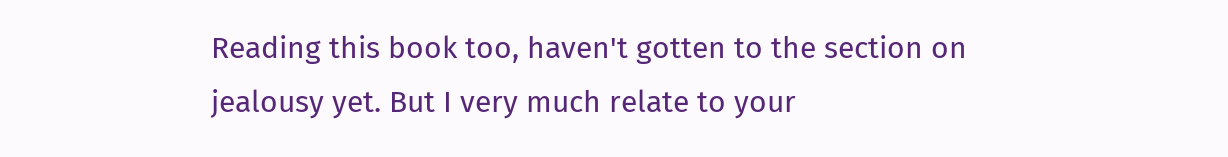Reading this book too, haven't gotten to the section on jealousy yet. But I very much relate to your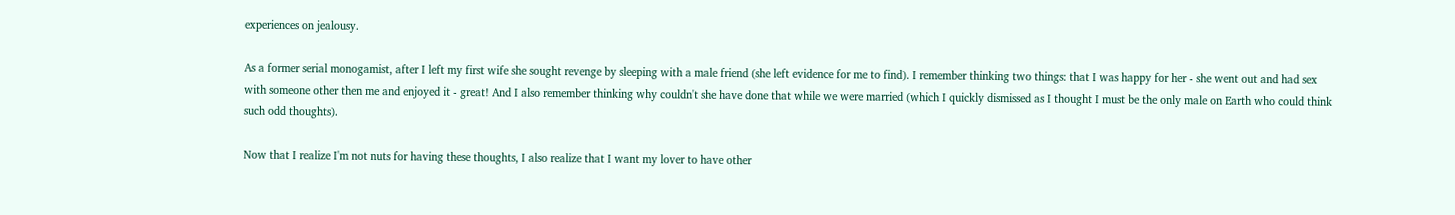experiences on jealousy.

As a former serial monogamist, after I left my first wife she sought revenge by sleeping with a male friend (she left evidence for me to find). I remember thinking two things: that I was happy for her - she went out and had sex with someone other then me and enjoyed it - great! And I also remember thinking why couldn't she have done that while we were married (which I quickly dismissed as I thought I must be the only male on Earth who could think such odd thoughts).

Now that I realize I'm not nuts for having these thoughts, I also realize that I want my lover to have other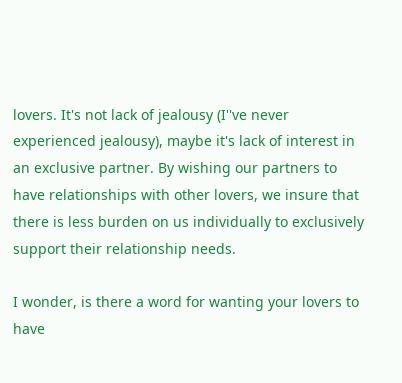lovers. It's not lack of jealousy (I''ve never experienced jealousy), maybe it's lack of interest in an exclusive partner. By wishing our partners to have relationships with other lovers, we insure that there is less burden on us individually to exclusively support their relationship needs.

I wonder, is there a word for wanting your lovers to have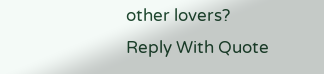other lovers?
Reply With Quote